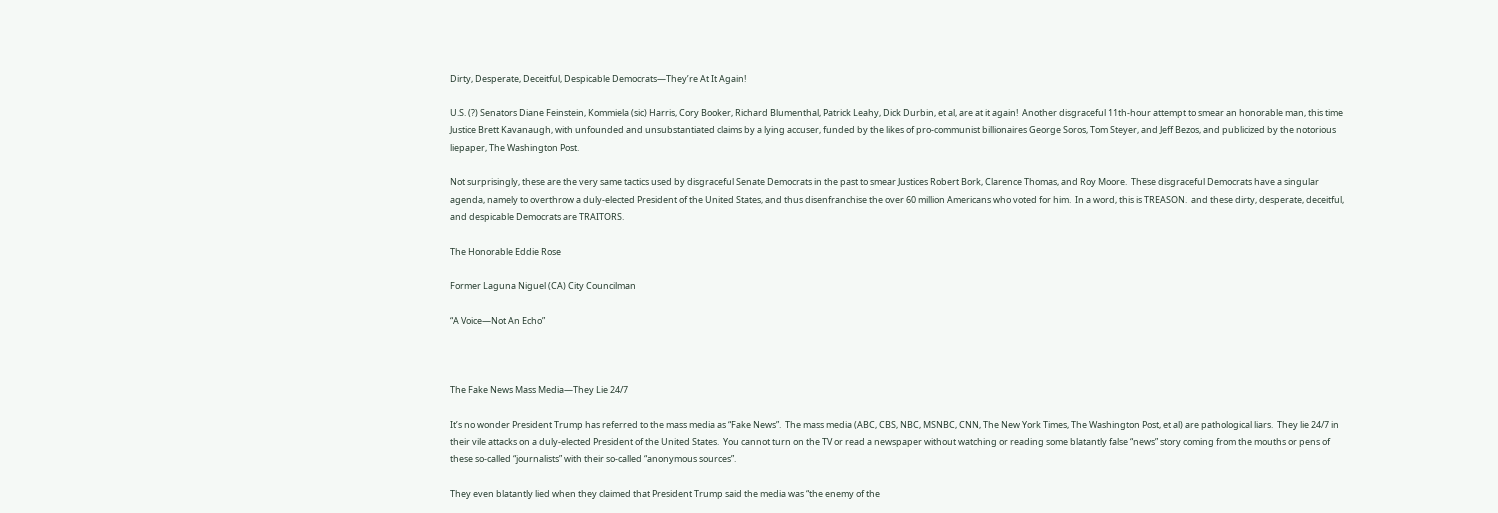Dirty, Desperate, Deceitful, Despicable Democrats—They’re At It Again!

U.S. (?) Senators Diane Feinstein, Kommiela (sic) Harris, Cory Booker, Richard Blumenthal, Patrick Leahy, Dick Durbin, et al, are at it again!  Another disgraceful 11th-hour attempt to smear an honorable man, this time Justice Brett Kavanaugh, with unfounded and unsubstantiated claims by a lying accuser, funded by the likes of pro-communist billionaires George Soros, Tom Steyer, and Jeff Bezos, and publicized by the notorious liepaper, The Washington Post.

Not surprisingly, these are the very same tactics used by disgraceful Senate Democrats in the past to smear Justices Robert Bork, Clarence Thomas, and Roy Moore.  These disgraceful Democrats have a singular agenda, namely to overthrow a duly-elected President of the United States, and thus disenfranchise the over 60 million Americans who voted for him.  In a word, this is TREASON.  and these dirty, desperate, deceitful, and despicable Democrats are TRAITORS.

The Honorable Eddie Rose

Former Laguna Niguel (CA) City Councilman

“A Voice—Not An Echo”



The Fake News Mass Media—They Lie 24/7

It’s no wonder President Trump has referred to the mass media as “Fake News”.  The mass media (ABC, CBS, NBC, MSNBC, CNN, The New York Times, The Washington Post, et al) are pathological liars.  They lie 24/7 in their vile attacks on a duly-elected President of the United States.  You cannot turn on the TV or read a newspaper without watching or reading some blatantly false “news” story coming from the mouths or pens of these so-called “journalists” with their so-called “anonymous sources”.

They even blatantly lied when they claimed that President Trump said the media was “the enemy of the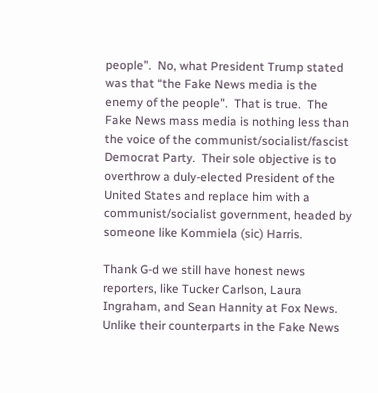people”.  No, what President Trump stated was that “the Fake News media is the enemy of the people”.  That is true.  The Fake News mass media is nothing less than the voice of the communist/socialist/fascist Democrat Party.  Their sole objective is to overthrow a duly-elected President of the United States and replace him with a communist/socialist government, headed by someone like Kommiela (sic) Harris.

Thank G-d we still have honest news reporters, like Tucker Carlson, Laura Ingraham, and Sean Hannity at Fox News.  Unlike their counterparts in the Fake News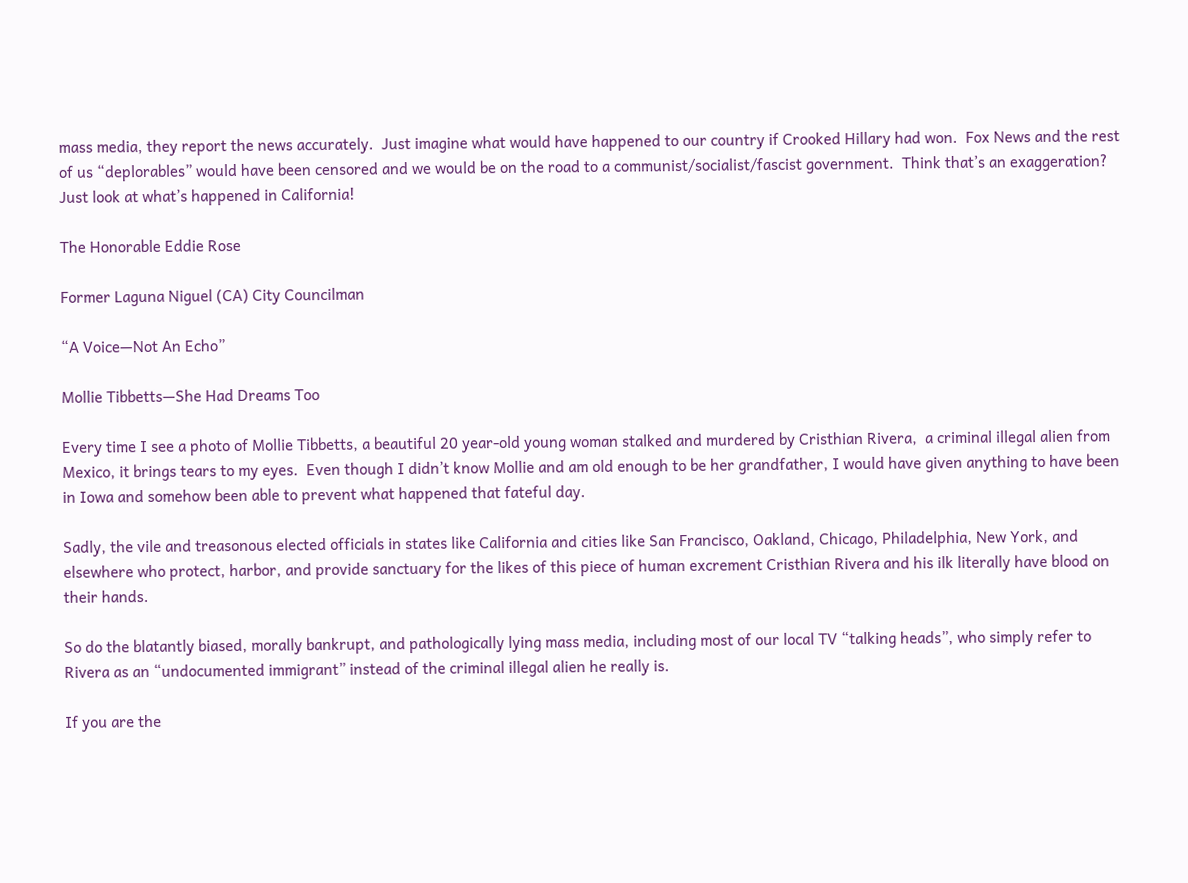mass media, they report the news accurately.  Just imagine what would have happened to our country if Crooked Hillary had won.  Fox News and the rest of us “deplorables” would have been censored and we would be on the road to a communist/socialist/fascist government.  Think that’s an exaggeration?  Just look at what’s happened in California!

The Honorable Eddie Rose

Former Laguna Niguel (CA) City Councilman

“A Voice—Not An Echo”

Mollie Tibbetts—She Had Dreams Too

Every time I see a photo of Mollie Tibbetts, a beautiful 20 year-old young woman stalked and murdered by Cristhian Rivera,  a criminal illegal alien from Mexico, it brings tears to my eyes.  Even though I didn’t know Mollie and am old enough to be her grandfather, I would have given anything to have been in Iowa and somehow been able to prevent what happened that fateful day.

Sadly, the vile and treasonous elected officials in states like California and cities like San Francisco, Oakland, Chicago, Philadelphia, New York, and elsewhere who protect, harbor, and provide sanctuary for the likes of this piece of human excrement Cristhian Rivera and his ilk literally have blood on their hands.

So do the blatantly biased, morally bankrupt, and pathologically lying mass media, including most of our local TV “talking heads”, who simply refer to Rivera as an “undocumented immigrant” instead of the criminal illegal alien he really is.

If you are the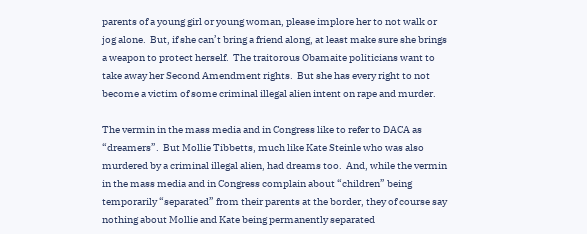parents of a young girl or young woman, please implore her to not walk or jog alone.  But, if she can’t bring a friend along, at least make sure she brings a weapon to protect herself.  The traitorous Obamaite politicians want to take away her Second Amendment rights.  But she has every right to not become a victim of some criminal illegal alien intent on rape and murder.

The vermin in the mass media and in Congress like to refer to DACA as “dreamers”.  But Mollie Tibbetts, much like Kate Steinle who was also murdered by a criminal illegal alien, had dreams too.  And, while the vermin in the mass media and in Congress complain about “children” being temporarily “separated” from their parents at the border, they of course say nothing about Mollie and Kate being permanently separated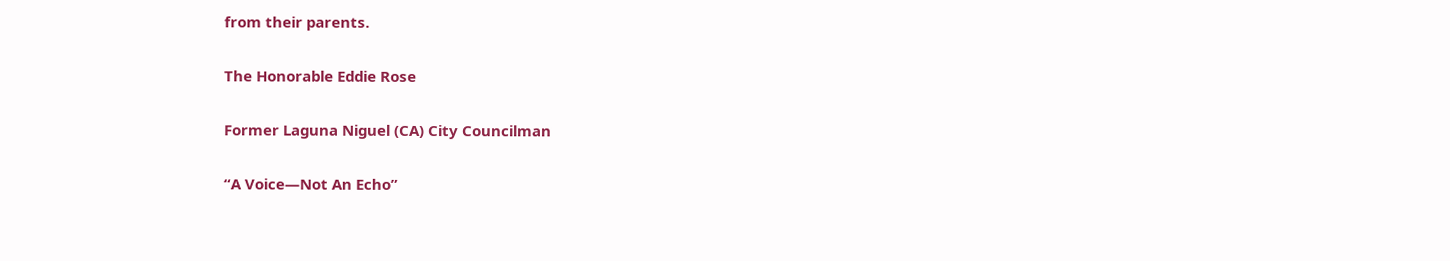from their parents.

The Honorable Eddie Rose

Former Laguna Niguel (CA) City Councilman

“A Voice—Not An Echo”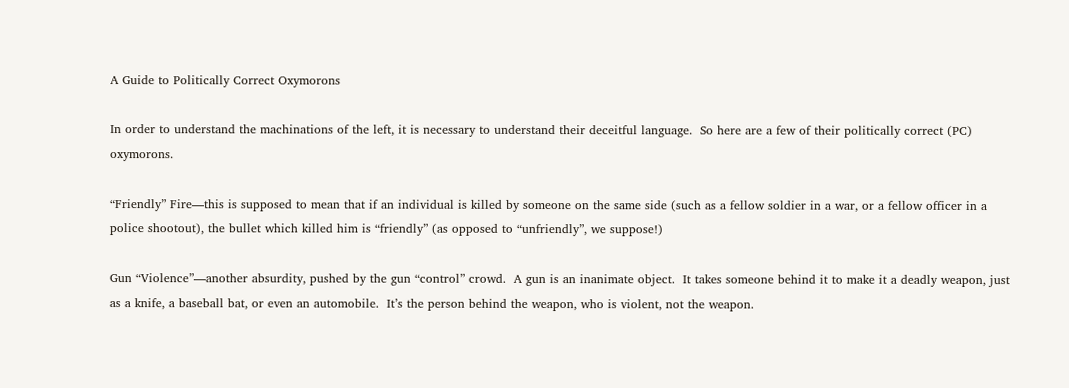A Guide to Politically Correct Oxymorons

In order to understand the machinations of the left, it is necessary to understand their deceitful language.  So here are a few of their politically correct (PC) oxymorons.

“Friendly” Fire—this is supposed to mean that if an individual is killed by someone on the same side (such as a fellow soldier in a war, or a fellow officer in a police shootout), the bullet which killed him is “friendly” (as opposed to “unfriendly”, we suppose!)

Gun “Violence”—another absurdity, pushed by the gun “control” crowd.  A gun is an inanimate object.  It takes someone behind it to make it a deadly weapon, just as a knife, a baseball bat, or even an automobile.  It’s the person behind the weapon, who is violent, not the weapon.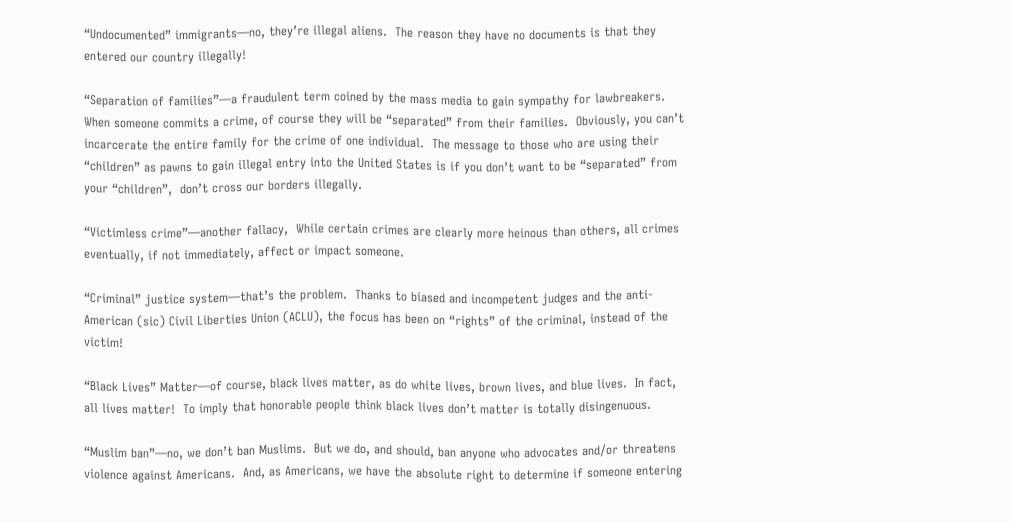“Undocumented” immigrants—no, they’re illegal aliens.  The reason they have no documents is that they entered our country illegally!

“Separation of families”—a fraudulent term coined by the mass media to gain sympathy for lawbreakers.  When someone commits a crime, of course they will be “separated” from their families.  Obviously, you can’t incarcerate the entire family for the crime of one individual.  The message to those who are using their “children” as pawns to gain illegal entry into the United States is if you don’t want to be “separated” from your “children”,  don’t cross our borders illegally.

“Victimless crime”—another fallacy,  While certain crimes are clearly more heinous than others, all crimes eventually, if not immediately, affect or impact someone.

“Criminal” justice system—that’s the problem.  Thanks to biased and incompetent judges and the anti-American (sic) Civil Liberties Union (ACLU), the focus has been on “rights” of the criminal, instead of the victim!

“Black Lives” Matter—of course, black lives matter, as do white lives, brown lives, and blue lives.  In fact, all lives matter!  To imply that honorable people think black lives don’t matter is totally disingenuous.

“Muslim ban”—no, we don’t ban Muslims.  But we do, and should, ban anyone who advocates and/or threatens violence against Americans.  And, as Americans, we have the absolute right to determine if someone entering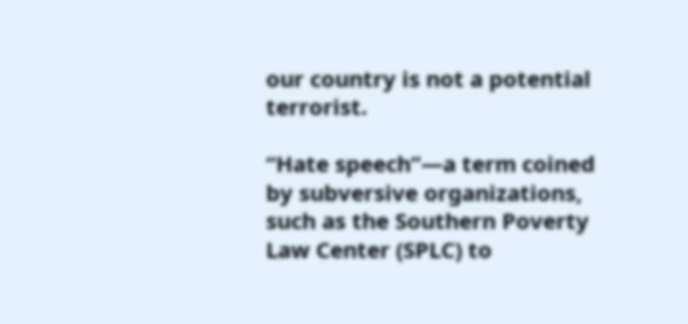our country is not a potential terrorist.

“Hate speech”—a term coined by subversive organizations, such as the Southern Poverty Law Center (SPLC) to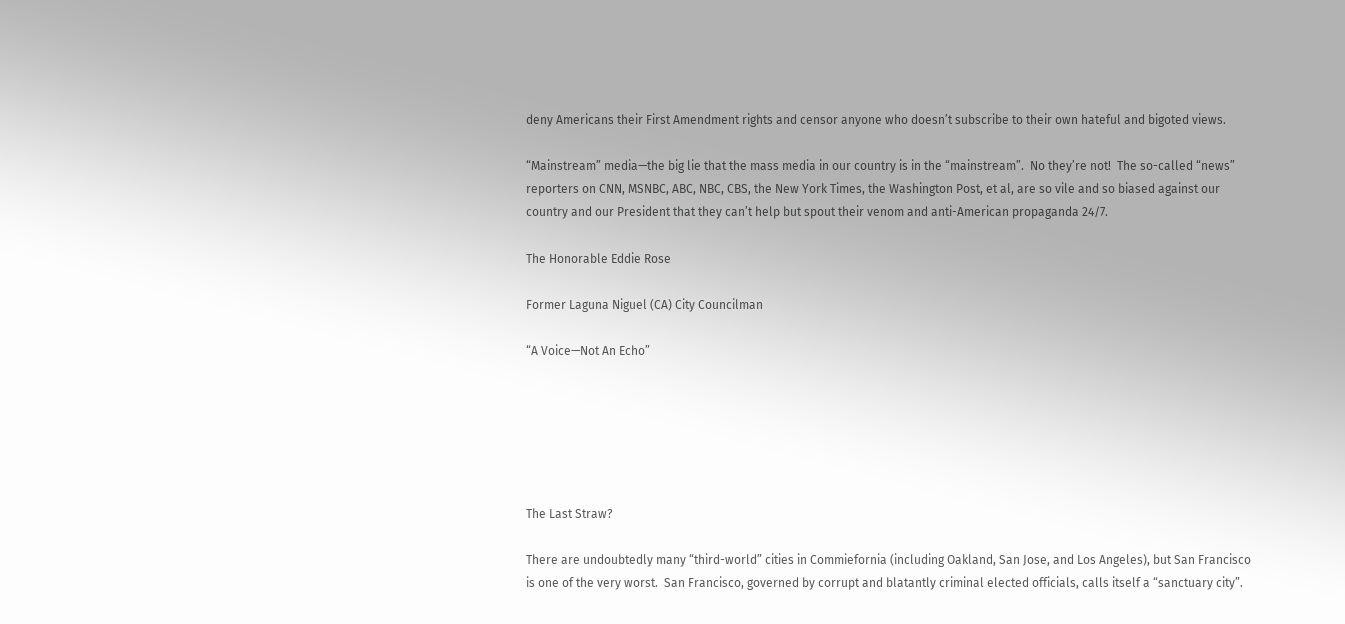deny Americans their First Amendment rights and censor anyone who doesn’t subscribe to their own hateful and bigoted views.

“Mainstream” media—the big lie that the mass media in our country is in the “mainstream”.  No they’re not!  The so-called “news” reporters on CNN, MSNBC, ABC, NBC, CBS, the New York Times, the Washington Post, et al, are so vile and so biased against our country and our President that they can’t help but spout their venom and anti-American propaganda 24/7.

The Honorable Eddie Rose

Former Laguna Niguel (CA) City Councilman

“A Voice—Not An Echo”






The Last Straw?

There are undoubtedly many “third-world” cities in Commiefornia (including Oakland, San Jose, and Los Angeles), but San Francisco is one of the very worst.  San Francisco, governed by corrupt and blatantly criminal elected officials, calls itself a “sanctuary city”.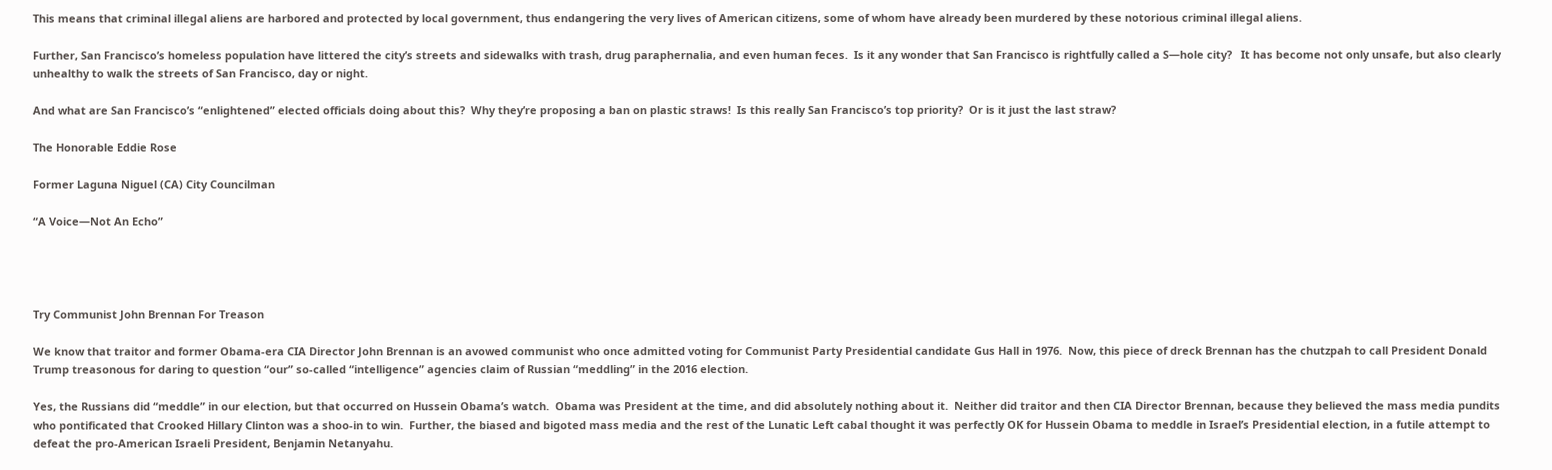This means that criminal illegal aliens are harbored and protected by local government, thus endangering the very lives of American citizens, some of whom have already been murdered by these notorious criminal illegal aliens.

Further, San Francisco’s homeless population have littered the city’s streets and sidewalks with trash, drug paraphernalia, and even human feces.  Is it any wonder that San Francisco is rightfully called a S—hole city?   It has become not only unsafe, but also clearly unhealthy to walk the streets of San Francisco, day or night.

And what are San Francisco’s “enlightened” elected officials doing about this?  Why they’re proposing a ban on plastic straws!  Is this really San Francisco’s top priority?  Or is it just the last straw?

The Honorable Eddie Rose

Former Laguna Niguel (CA) City Councilman

“A Voice—Not An Echo”




Try Communist John Brennan For Treason

We know that traitor and former Obama-era CIA Director John Brennan is an avowed communist who once admitted voting for Communist Party Presidential candidate Gus Hall in 1976.  Now, this piece of dreck Brennan has the chutzpah to call President Donald Trump treasonous for daring to question “our” so-called “intelligence” agencies claim of Russian “meddling” in the 2016 election.

Yes, the Russians did “meddle” in our election, but that occurred on Hussein Obama’s watch.  Obama was President at the time, and did absolutely nothing about it.  Neither did traitor and then CIA Director Brennan, because they believed the mass media pundits who pontificated that Crooked Hillary Clinton was a shoo-in to win.  Further, the biased and bigoted mass media and the rest of the Lunatic Left cabal thought it was perfectly OK for Hussein Obama to meddle in Israel’s Presidential election, in a futile attempt to defeat the pro-American Israeli President, Benjamin Netanyahu.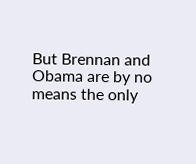But Brennan and Obama are by no means the only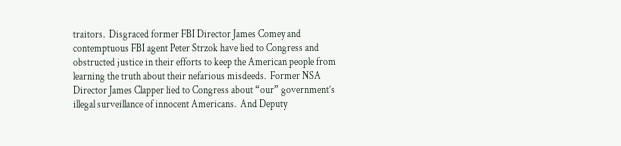traitors.  Disgraced former FBI Director James Comey and contemptuous FBI agent Peter Strzok have lied to Congress and obstructed justice in their efforts to keep the American people from learning the truth about their nefarious misdeeds.  Former NSA Director James Clapper lied to Congress about “our” government’s illegal surveillance of innocent Americans.  And Deputy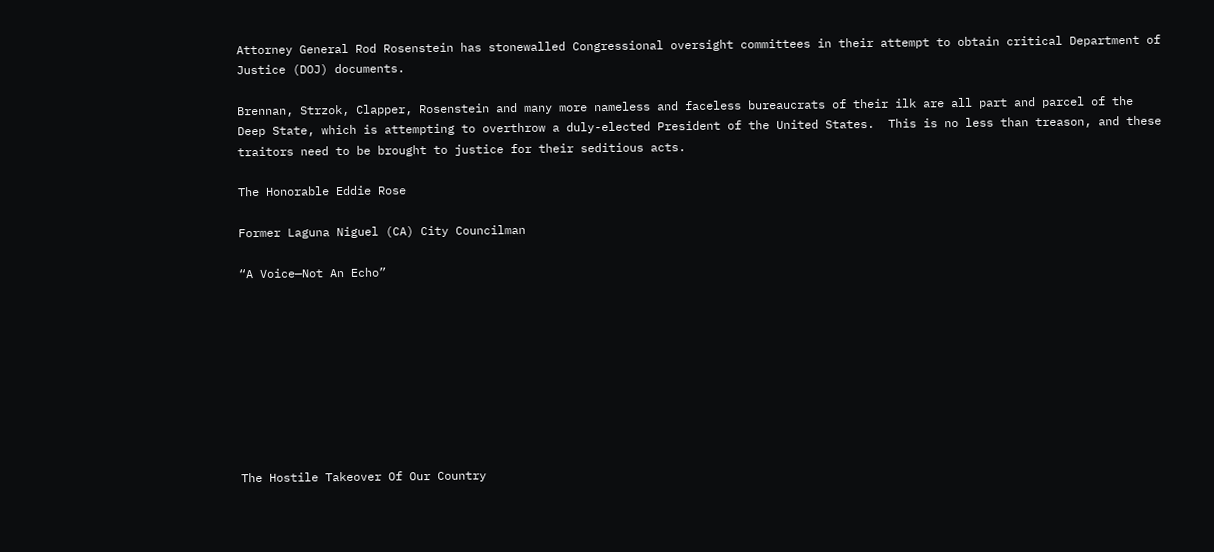Attorney General Rod Rosenstein has stonewalled Congressional oversight committees in their attempt to obtain critical Department of Justice (DOJ) documents.

Brennan, Strzok, Clapper, Rosenstein and many more nameless and faceless bureaucrats of their ilk are all part and parcel of the Deep State, which is attempting to overthrow a duly-elected President of the United States.  This is no less than treason, and these traitors need to be brought to justice for their seditious acts.

The Honorable Eddie Rose

Former Laguna Niguel (CA) City Councilman

“A Voice—Not An Echo”









The Hostile Takeover Of Our Country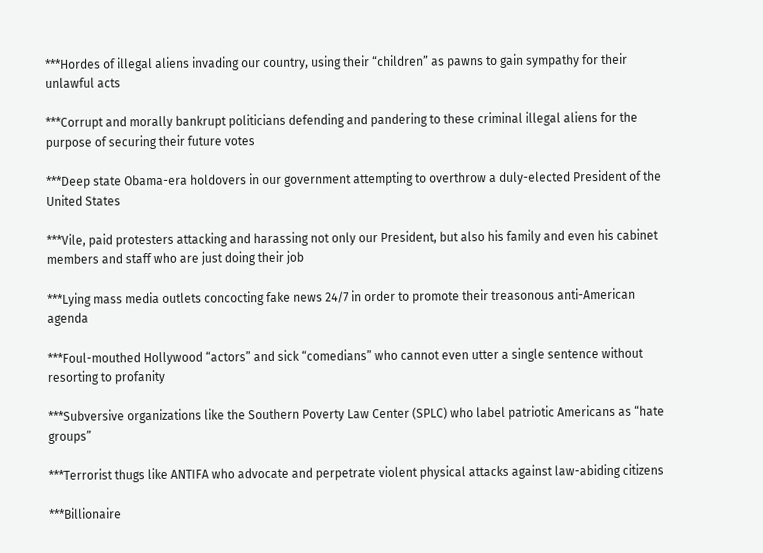***Hordes of illegal aliens invading our country, using their “children” as pawns to gain sympathy for their unlawful acts

***Corrupt and morally bankrupt politicians defending and pandering to these criminal illegal aliens for the purpose of securing their future votes

***Deep state Obama-era holdovers in our government attempting to overthrow a duly-elected President of the United States

***Vile, paid protesters attacking and harassing not only our President, but also his family and even his cabinet members and staff who are just doing their job

***Lying mass media outlets concocting fake news 24/7 in order to promote their treasonous anti-American agenda

***Foul-mouthed Hollywood “actors” and sick “comedians” who cannot even utter a single sentence without resorting to profanity

***Subversive organizations like the Southern Poverty Law Center (SPLC) who label patriotic Americans as “hate groups”

***Terrorist thugs like ANTIFA who advocate and perpetrate violent physical attacks against law-abiding citizens

***Billionaire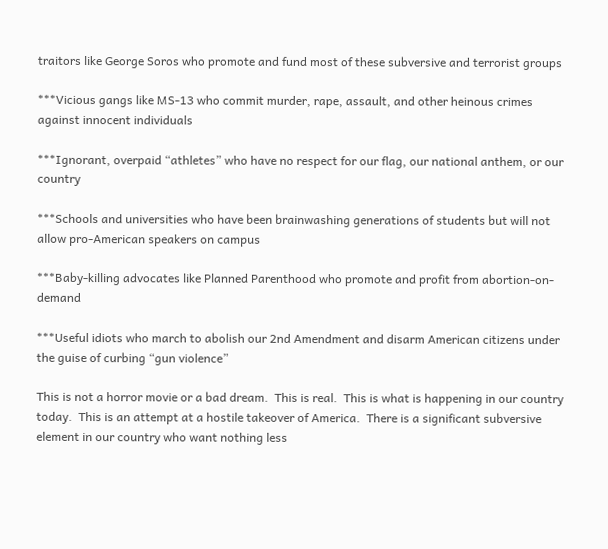traitors like George Soros who promote and fund most of these subversive and terrorist groups

***Vicious gangs like MS-13 who commit murder, rape, assault, and other heinous crimes against innocent individuals

***Ignorant, overpaid “athletes” who have no respect for our flag, our national anthem, or our country

***Schools and universities who have been brainwashing generations of students but will not allow pro-American speakers on campus

***Baby-killing advocates like Planned Parenthood who promote and profit from abortion-on-demand

***Useful idiots who march to abolish our 2nd Amendment and disarm American citizens under the guise of curbing “gun violence”

This is not a horror movie or a bad dream.  This is real.  This is what is happening in our country today.  This is an attempt at a hostile takeover of America.  There is a significant subversive element in our country who want nothing less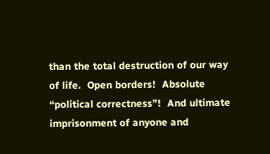than the total destruction of our way of life.  Open borders!  Absolute “political correctness”!  And ultimate imprisonment of anyone and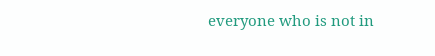everyone who is not in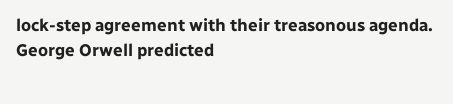lock-step agreement with their treasonous agenda.  George Orwell predicted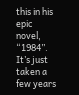this in his epic novel, “1984”.  It’s just taken a few years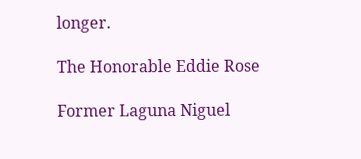longer.

The Honorable Eddie Rose

Former Laguna Niguel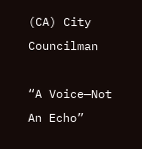(CA) City Councilman

“A Voice—Not An Echo”